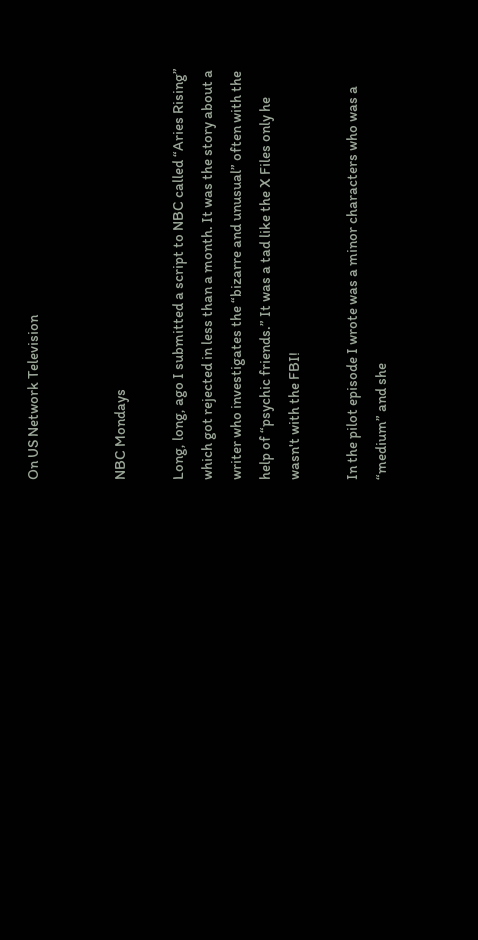On US Network Television


NBC Mondays

Long, long, ago I submitted a script to NBC called “Aries Rising” which got rejected in less than a month. It was the story about a writer who investigates the “bizarre and unusual” often with the help of “psychic friends.” It was a tad like the X Files only he wasn't with the FBI!

In the pilot episode I wrote was a minor characters who was a “medium” and she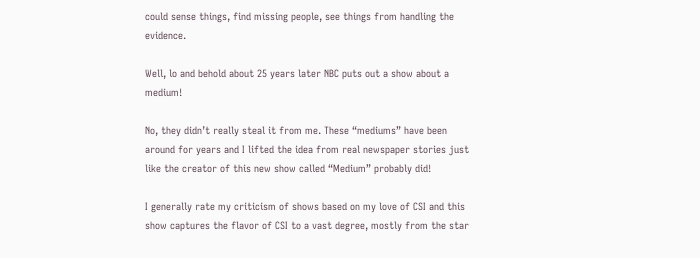could sense things, find missing people, see things from handling the evidence.

Well, lo and behold about 25 years later NBC puts out a show about a medium!

No, they didn’t really steal it from me. These “mediums” have been around for years and I lifted the idea from real newspaper stories just like the creator of this new show called “Medium” probably did!

I generally rate my criticism of shows based on my love of CSI and this show captures the flavor of CSI to a vast degree, mostly from the star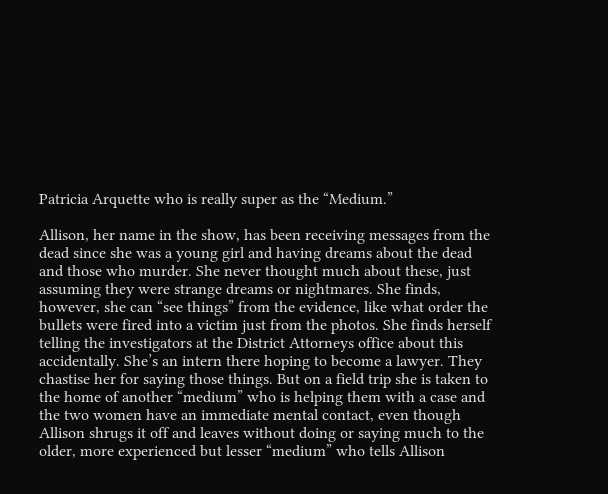Patricia Arquette who is really super as the “Medium.”

Allison, her name in the show, has been receiving messages from the dead since she was a young girl and having dreams about the dead and those who murder. She never thought much about these, just assuming they were strange dreams or nightmares. She finds, however, she can “see things” from the evidence, like what order the bullets were fired into a victim just from the photos. She finds herself telling the investigators at the District Attorneys office about this accidentally. She’s an intern there hoping to become a lawyer. They chastise her for saying those things. But on a field trip she is taken to the home of another “medium” who is helping them with a case and the two women have an immediate mental contact, even though Allison shrugs it off and leaves without doing or saying much to the older, more experienced but lesser “medium” who tells Allison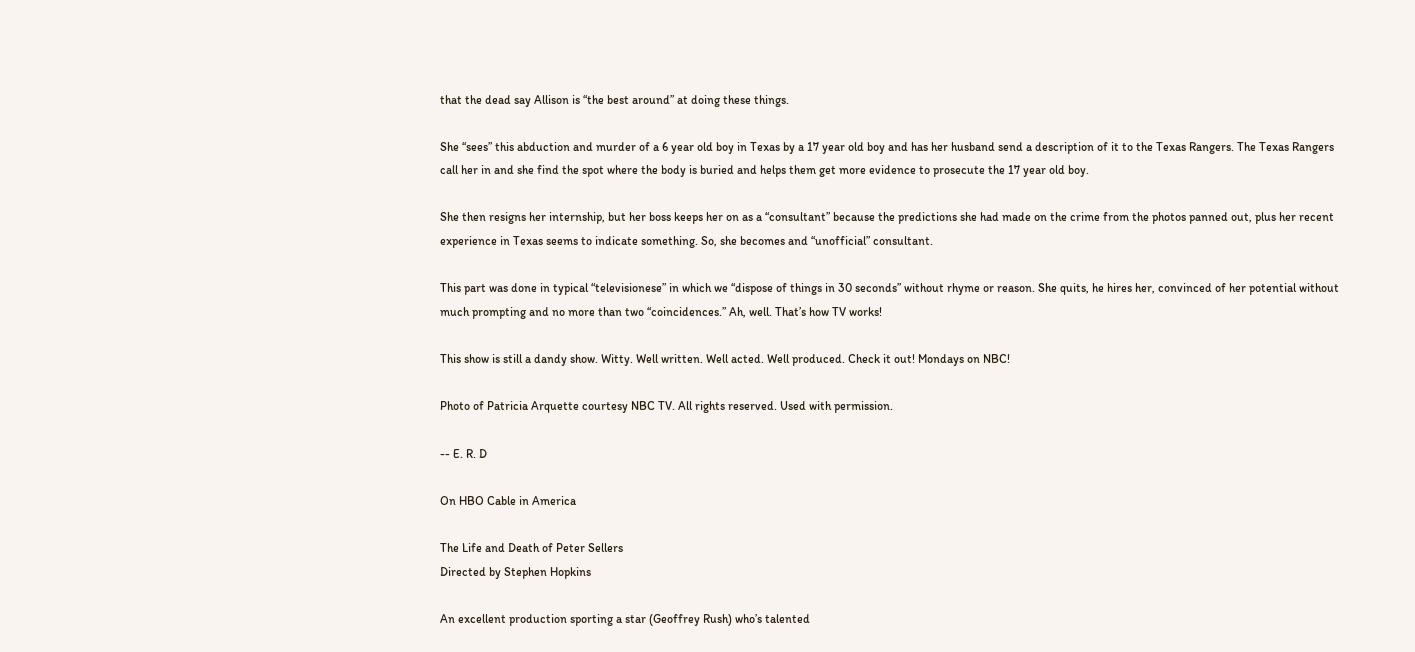that the dead say Allison is “the best around” at doing these things.

She “sees” this abduction and murder of a 6 year old boy in Texas by a 17 year old boy and has her husband send a description of it to the Texas Rangers. The Texas Rangers call her in and she find the spot where the body is buried and helps them get more evidence to prosecute the 17 year old boy.

She then resigns her internship, but her boss keeps her on as a “consultant” because the predictions she had made on the crime from the photos panned out, plus her recent experience in Texas seems to indicate something. So, she becomes and “unofficial” consultant.

This part was done in typical “televisionese” in which we “dispose of things in 30 seconds” without rhyme or reason. She quits, he hires her, convinced of her potential without much prompting and no more than two “coincidences.” Ah, well. That’s how TV works!

This show is still a dandy show. Witty. Well written. Well acted. Well produced. Check it out! Mondays on NBC!

Photo of Patricia Arquette courtesy NBC TV. All rights reserved. Used with permission.

-- E. R. D

On HBO Cable in America

The Life and Death of Peter Sellers
Directed by Stephen Hopkins

An excellent production sporting a star (Geoffrey Rush) who’s talented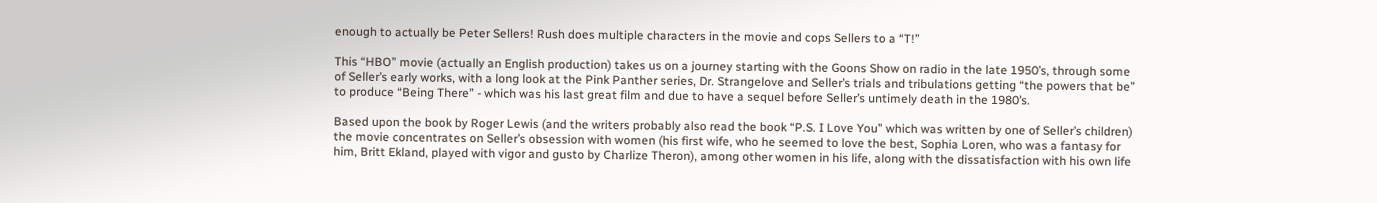enough to actually be Peter Sellers! Rush does multiple characters in the movie and cops Sellers to a “T!”

This “HBO” movie (actually an English production) takes us on a journey starting with the Goons Show on radio in the late 1950’s, through some of Seller’s early works, with a long look at the Pink Panther series, Dr. Strangelove and Seller’s trials and tribulations getting “the powers that be” to produce “Being There” - which was his last great film and due to have a sequel before Seller’s untimely death in the 1980’s.

Based upon the book by Roger Lewis (and the writers probably also read the book “P.S. I Love You” which was written by one of Seller’s children) the movie concentrates on Seller’s obsession with women (his first wife, who he seemed to love the best, Sophia Loren, who was a fantasy for him, Britt Ekland, played with vigor and gusto by Charlize Theron), among other women in his life, along with the dissatisfaction with his own life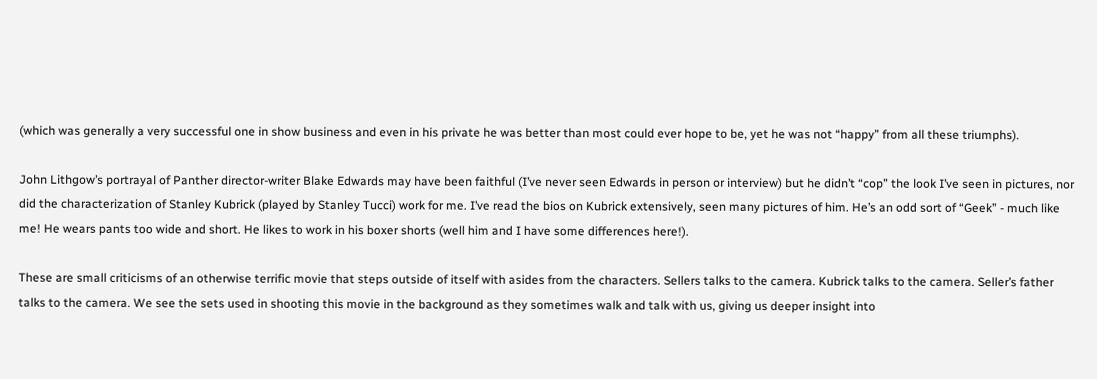(which was generally a very successful one in show business and even in his private he was better than most could ever hope to be, yet he was not “happy” from all these triumphs).

John Lithgow’s portrayal of Panther director-writer Blake Edwards may have been faithful (I’ve never seen Edwards in person or interview) but he didn’t “cop” the look I’ve seen in pictures, nor did the characterization of Stanley Kubrick (played by Stanley Tucci) work for me. I’ve read the bios on Kubrick extensively, seen many pictures of him. He’s an odd sort of “Geek” - much like me! He wears pants too wide and short. He likes to work in his boxer shorts (well him and I have some differences here!).

These are small criticisms of an otherwise terrific movie that steps outside of itself with asides from the characters. Sellers talks to the camera. Kubrick talks to the camera. Seller’s father talks to the camera. We see the sets used in shooting this movie in the background as they sometimes walk and talk with us, giving us deeper insight into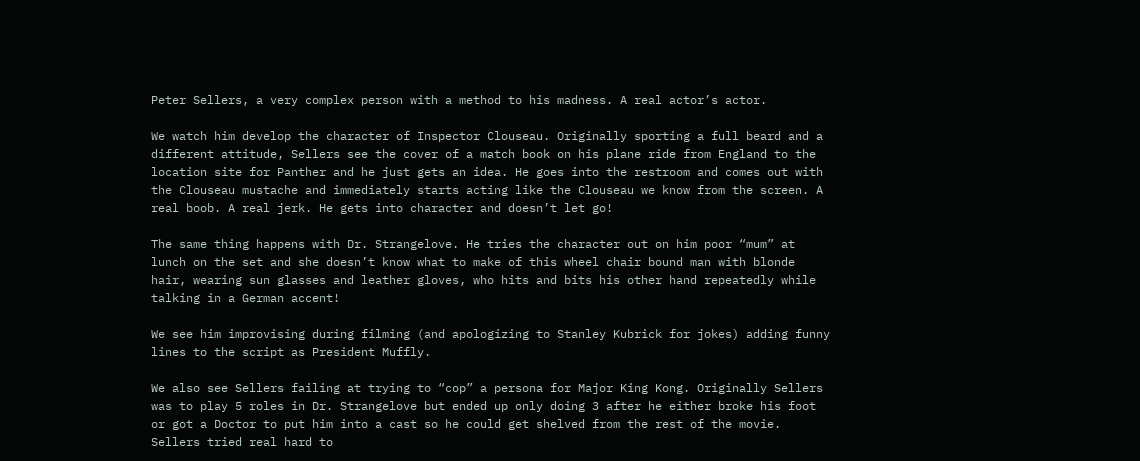Peter Sellers, a very complex person with a method to his madness. A real actor’s actor.

We watch him develop the character of Inspector Clouseau. Originally sporting a full beard and a different attitude, Sellers see the cover of a match book on his plane ride from England to the location site for Panther and he just gets an idea. He goes into the restroom and comes out with the Clouseau mustache and immediately starts acting like the Clouseau we know from the screen. A real boob. A real jerk. He gets into character and doesn’t let go!

The same thing happens with Dr. Strangelove. He tries the character out on him poor “mum” at lunch on the set and she doesn’t know what to make of this wheel chair bound man with blonde hair, wearing sun glasses and leather gloves, who hits and bits his other hand repeatedly while talking in a German accent!

We see him improvising during filming (and apologizing to Stanley Kubrick for jokes) adding funny lines to the script as President Muffly.

We also see Sellers failing at trying to “cop” a persona for Major King Kong. Originally Sellers was to play 5 roles in Dr. Strangelove but ended up only doing 3 after he either broke his foot or got a Doctor to put him into a cast so he could get shelved from the rest of the movie. Sellers tried real hard to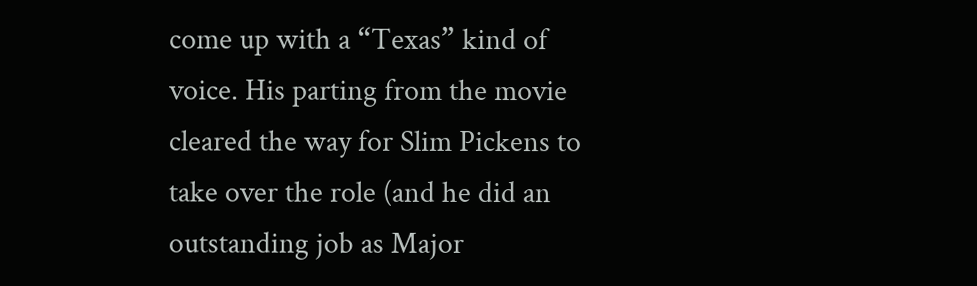come up with a “Texas” kind of voice. His parting from the movie cleared the way for Slim Pickens to take over the role (and he did an outstanding job as Major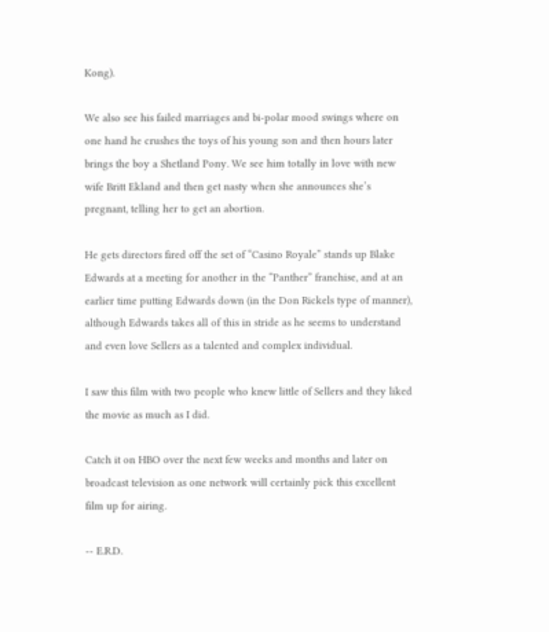Kong).

We also see his failed marriages and bi-polar mood swings where on one hand he crushes the toys of his young son and then hours later brings the boy a Shetland Pony. We see him totally in love with new wife Britt Ekland and then get nasty when she announces she’s pregnant, telling her to get an abortion.

He gets directors fired off the set of “Casino Royale” stands up Blake Edwards at a meeting for another in the “Panther” franchise, and at an earlier time putting Edwards down (in the Don Rickels type of manner), although Edwards takes all of this in stride as he seems to understand and even love Sellers as a talented and complex individual.

I saw this film with two people who knew little of Sellers and they liked the movie as much as I did.

Catch it on HBO over the next few weeks and months and later on broadcast television as one network will certainly pick this excellent film up for airing.

-- E.R.D.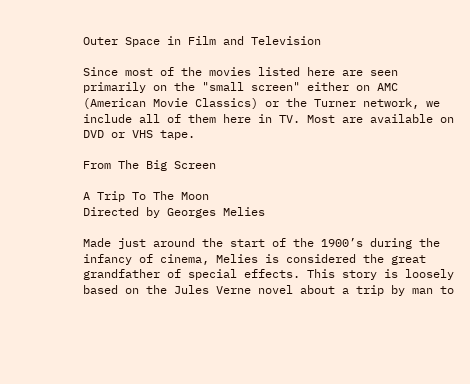Outer Space in Film and Television

Since most of the movies listed here are seen primarily on the "small screen" either on AMC (American Movie Classics) or the Turner network, we include all of them here in TV. Most are available on DVD or VHS tape.

From The Big Screen

A Trip To The Moon
Directed by Georges Melies

Made just around the start of the 1900’s during the infancy of cinema, Melies is considered the great grandfather of special effects. This story is loosely based on the Jules Verne novel about a trip by man to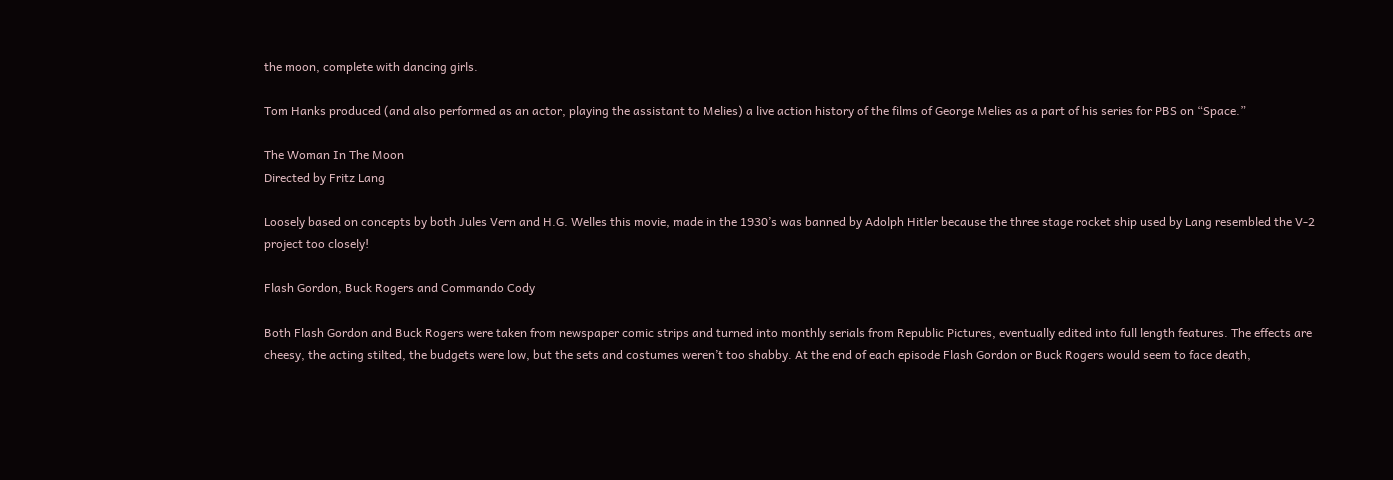the moon, complete with dancing girls.

Tom Hanks produced (and also performed as an actor, playing the assistant to Melies) a live action history of the films of George Melies as a part of his series for PBS on “Space.”

The Woman In The Moon
Directed by Fritz Lang

Loosely based on concepts by both Jules Vern and H.G. Welles this movie, made in the 1930’s was banned by Adolph Hitler because the three stage rocket ship used by Lang resembled the V-2 project too closely!

Flash Gordon, Buck Rogers and Commando Cody

Both Flash Gordon and Buck Rogers were taken from newspaper comic strips and turned into monthly serials from Republic Pictures, eventually edited into full length features. The effects are cheesy, the acting stilted, the budgets were low, but the sets and costumes weren’t too shabby. At the end of each episode Flash Gordon or Buck Rogers would seem to face death,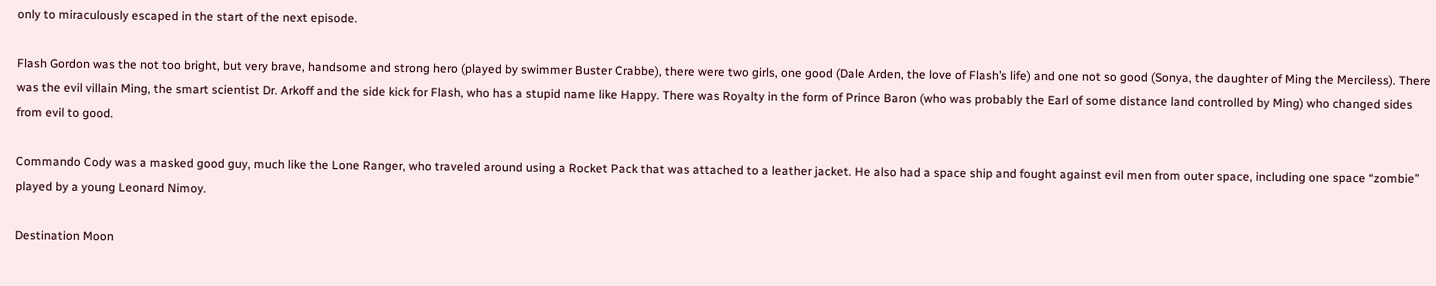only to miraculously escaped in the start of the next episode.

Flash Gordon was the not too bright, but very brave, handsome and strong hero (played by swimmer Buster Crabbe), there were two girls, one good (Dale Arden, the love of Flash’s life) and one not so good (Sonya, the daughter of Ming the Merciless). There was the evil villain Ming, the smart scientist Dr. Arkoff and the side kick for Flash, who has a stupid name like Happy. There was Royalty in the form of Prince Baron (who was probably the Earl of some distance land controlled by Ming) who changed sides from evil to good.

Commando Cody was a masked good guy, much like the Lone Ranger, who traveled around using a Rocket Pack that was attached to a leather jacket. He also had a space ship and fought against evil men from outer space, including one space “zombie” played by a young Leonard Nimoy.

Destination Moon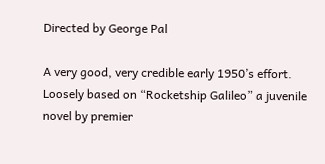Directed by George Pal

A very good, very credible early 1950’s effort. Loosely based on “Rocketship Galileo” a juvenile novel by premier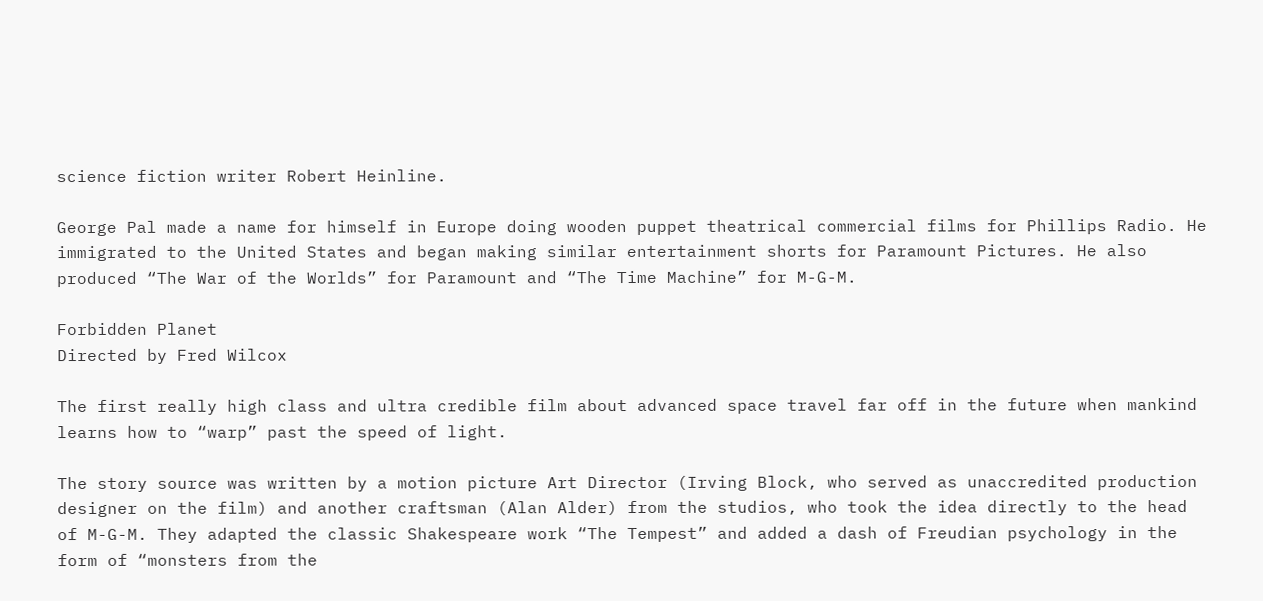science fiction writer Robert Heinline.

George Pal made a name for himself in Europe doing wooden puppet theatrical commercial films for Phillips Radio. He immigrated to the United States and began making similar entertainment shorts for Paramount Pictures. He also produced “The War of the Worlds” for Paramount and “The Time Machine” for M-G-M.

Forbidden Planet
Directed by Fred Wilcox

The first really high class and ultra credible film about advanced space travel far off in the future when mankind learns how to “warp” past the speed of light.

The story source was written by a motion picture Art Director (Irving Block, who served as unaccredited production designer on the film) and another craftsman (Alan Alder) from the studios, who took the idea directly to the head of M-G-M. They adapted the classic Shakespeare work “The Tempest” and added a dash of Freudian psychology in the form of “monsters from the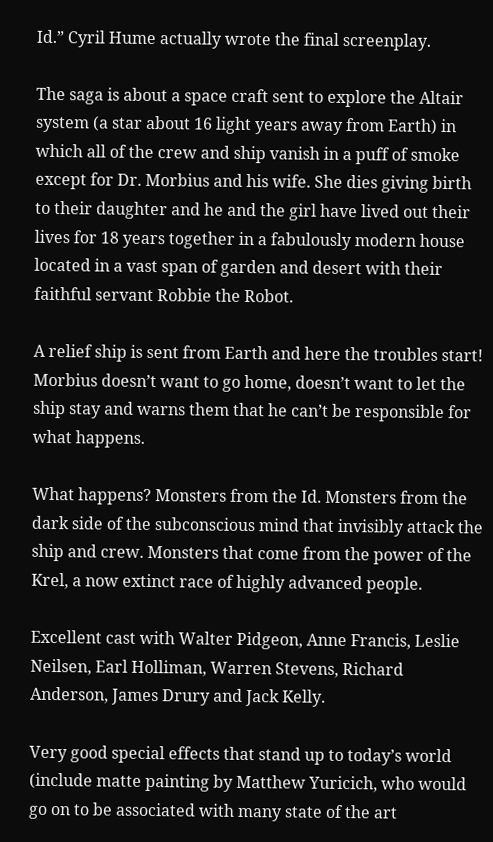Id.” Cyril Hume actually wrote the final screenplay.

The saga is about a space craft sent to explore the Altair system (a star about 16 light years away from Earth) in which all of the crew and ship vanish in a puff of smoke except for Dr. Morbius and his wife. She dies giving birth to their daughter and he and the girl have lived out their lives for 18 years together in a fabulously modern house located in a vast span of garden and desert with their faithful servant Robbie the Robot.

A relief ship is sent from Earth and here the troubles start! Morbius doesn’t want to go home, doesn’t want to let the ship stay and warns them that he can’t be responsible for what happens.

What happens? Monsters from the Id. Monsters from the dark side of the subconscious mind that invisibly attack the ship and crew. Monsters that come from the power of the Krel, a now extinct race of highly advanced people.

Excellent cast with Walter Pidgeon, Anne Francis, Leslie Neilsen, Earl Holliman, Warren Stevens, Richard Anderson, James Drury and Jack Kelly.

Very good special effects that stand up to today’s world (include matte painting by Matthew Yuricich, who would go on to be associated with many state of the art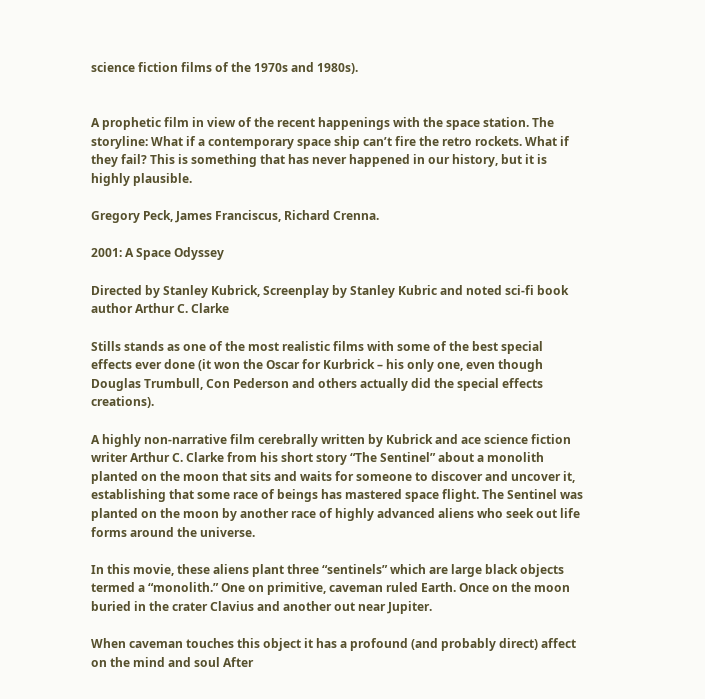science fiction films of the 1970s and 1980s).


A prophetic film in view of the recent happenings with the space station. The storyline: What if a contemporary space ship can’t fire the retro rockets. What if they fail? This is something that has never happened in our history, but it is highly plausible.

Gregory Peck, James Franciscus, Richard Crenna.

2001: A Space Odyssey

Directed by Stanley Kubrick, Screenplay by Stanley Kubric and noted sci-fi book author Arthur C. Clarke

Stills stands as one of the most realistic films with some of the best special effects ever done (it won the Oscar for Kurbrick – his only one, even though Douglas Trumbull, Con Pederson and others actually did the special effects creations).

A highly non-narrative film cerebrally written by Kubrick and ace science fiction writer Arthur C. Clarke from his short story “The Sentinel” about a monolith planted on the moon that sits and waits for someone to discover and uncover it, establishing that some race of beings has mastered space flight. The Sentinel was planted on the moon by another race of highly advanced aliens who seek out life forms around the universe.

In this movie, these aliens plant three “sentinels” which are large black objects termed a “monolith.” One on primitive, caveman ruled Earth. Once on the moon buried in the crater Clavius and another out near Jupiter.

When caveman touches this object it has a profound (and probably direct) affect on the mind and soul After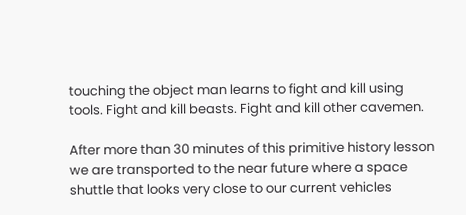touching the object man learns to fight and kill using tools. Fight and kill beasts. Fight and kill other cavemen.

After more than 30 minutes of this primitive history lesson we are transported to the near future where a space shuttle that looks very close to our current vehicles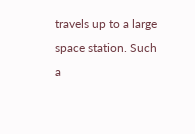travels up to a large space station. Such a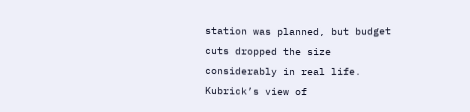station was planned, but budget cuts dropped the size considerably in real life. Kubrick’s view of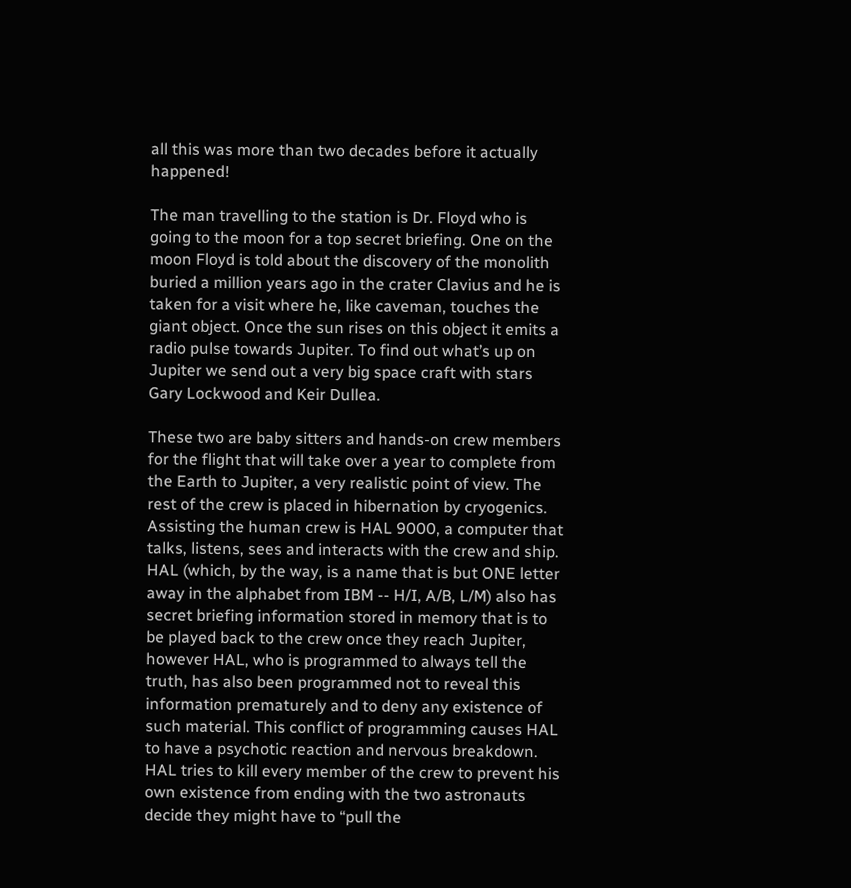all this was more than two decades before it actually happened!

The man travelling to the station is Dr. Floyd who is going to the moon for a top secret briefing. One on the moon Floyd is told about the discovery of the monolith buried a million years ago in the crater Clavius and he is taken for a visit where he, like caveman, touches the giant object. Once the sun rises on this object it emits a radio pulse towards Jupiter. To find out what’s up on Jupiter we send out a very big space craft with stars Gary Lockwood and Keir Dullea.

These two are baby sitters and hands-on crew members for the flight that will take over a year to complete from the Earth to Jupiter, a very realistic point of view. The rest of the crew is placed in hibernation by cryogenics. Assisting the human crew is HAL 9000, a computer that talks, listens, sees and interacts with the crew and ship. HAL (which, by the way, is a name that is but ONE letter away in the alphabet from IBM -- H/I, A/B, L/M) also has secret briefing information stored in memory that is to be played back to the crew once they reach Jupiter, however HAL, who is programmed to always tell the truth, has also been programmed not to reveal this information prematurely and to deny any existence of such material. This conflict of programming causes HAL to have a psychotic reaction and nervous breakdown. HAL tries to kill every member of the crew to prevent his own existence from ending with the two astronauts decide they might have to “pull the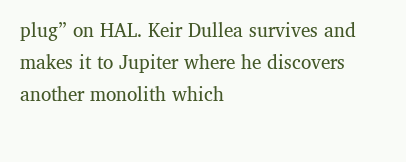plug” on HAL. Keir Dullea survives and makes it to Jupiter where he discovers another monolith which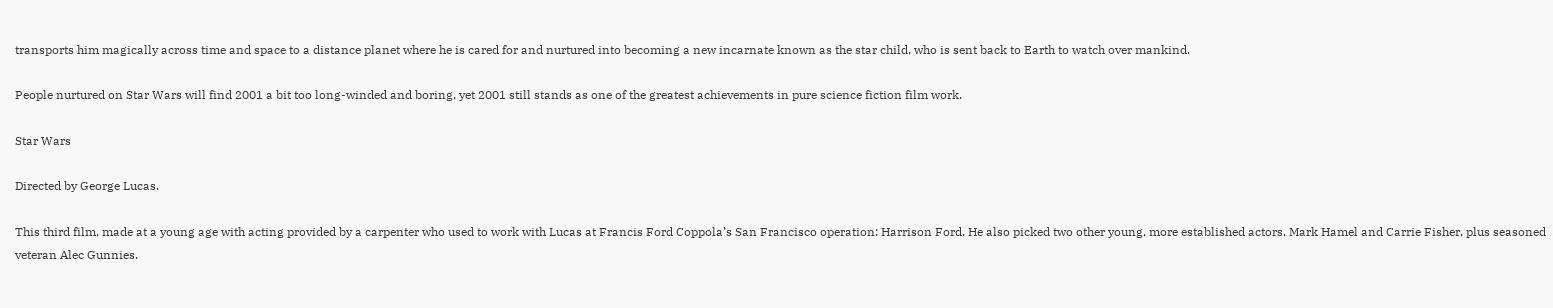transports him magically across time and space to a distance planet where he is cared for and nurtured into becoming a new incarnate known as the star child, who is sent back to Earth to watch over mankind.

People nurtured on Star Wars will find 2001 a bit too long-winded and boring, yet 2001 still stands as one of the greatest achievements in pure science fiction film work.

Star Wars

Directed by George Lucas.

This third film, made at a young age with acting provided by a carpenter who used to work with Lucas at Francis Ford Coppola’s San Francisco operation: Harrison Ford. He also picked two other young, more established actors, Mark Hamel and Carrie Fisher, plus seasoned veteran Alec Gunnies.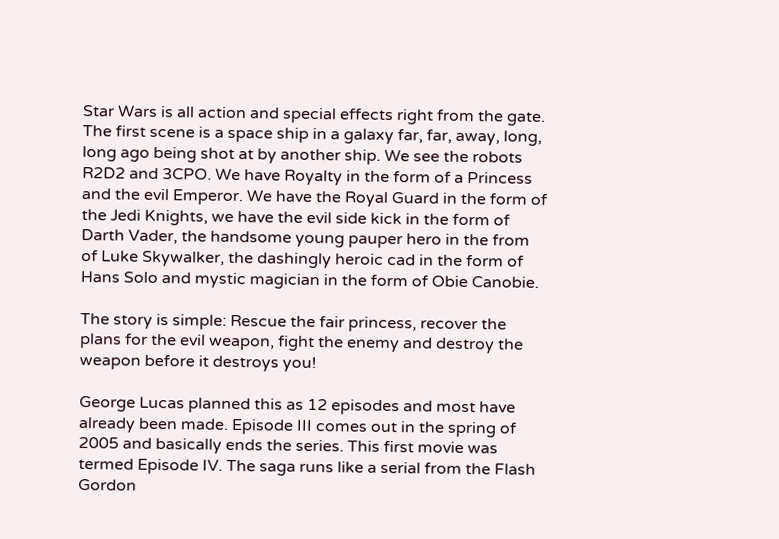Star Wars is all action and special effects right from the gate. The first scene is a space ship in a galaxy far, far, away, long, long ago being shot at by another ship. We see the robots R2D2 and 3CPO. We have Royalty in the form of a Princess and the evil Emperor. We have the Royal Guard in the form of the Jedi Knights, we have the evil side kick in the form of Darth Vader, the handsome young pauper hero in the from of Luke Skywalker, the dashingly heroic cad in the form of Hans Solo and mystic magician in the form of Obie Canobie.

The story is simple: Rescue the fair princess, recover the plans for the evil weapon, fight the enemy and destroy the weapon before it destroys you!

George Lucas planned this as 12 episodes and most have already been made. Episode III comes out in the spring of 2005 and basically ends the series. This first movie was termed Episode IV. The saga runs like a serial from the Flash Gordon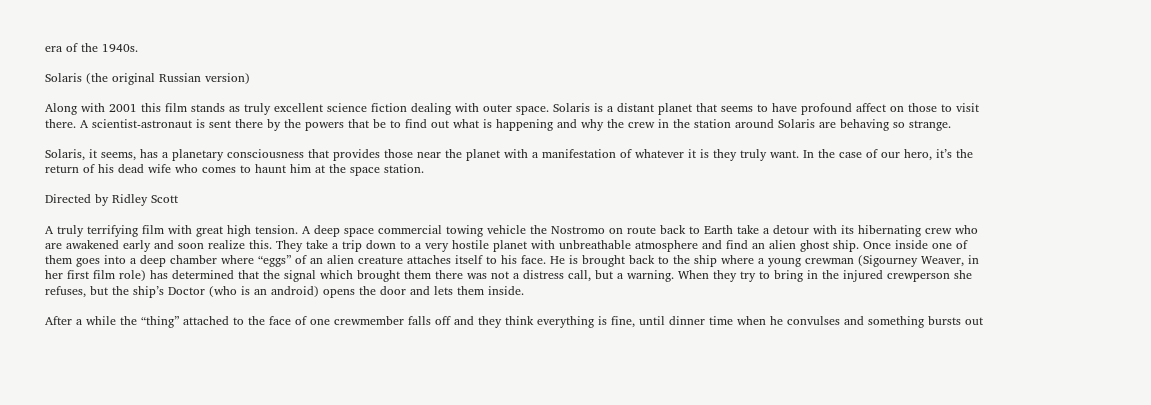era of the 1940s.

Solaris (the original Russian version)

Along with 2001 this film stands as truly excellent science fiction dealing with outer space. Solaris is a distant planet that seems to have profound affect on those to visit there. A scientist-astronaut is sent there by the powers that be to find out what is happening and why the crew in the station around Solaris are behaving so strange.

Solaris, it seems, has a planetary consciousness that provides those near the planet with a manifestation of whatever it is they truly want. In the case of our hero, it’s the return of his dead wife who comes to haunt him at the space station.

Directed by Ridley Scott

A truly terrifying film with great high tension. A deep space commercial towing vehicle the Nostromo on route back to Earth take a detour with its hibernating crew who are awakened early and soon realize this. They take a trip down to a very hostile planet with unbreathable atmosphere and find an alien ghost ship. Once inside one of them goes into a deep chamber where “eggs” of an alien creature attaches itself to his face. He is brought back to the ship where a young crewman (Sigourney Weaver, in her first film role) has determined that the signal which brought them there was not a distress call, but a warning. When they try to bring in the injured crewperson she refuses, but the ship’s Doctor (who is an android) opens the door and lets them inside.

After a while the “thing” attached to the face of one crewmember falls off and they think everything is fine, until dinner time when he convulses and something bursts out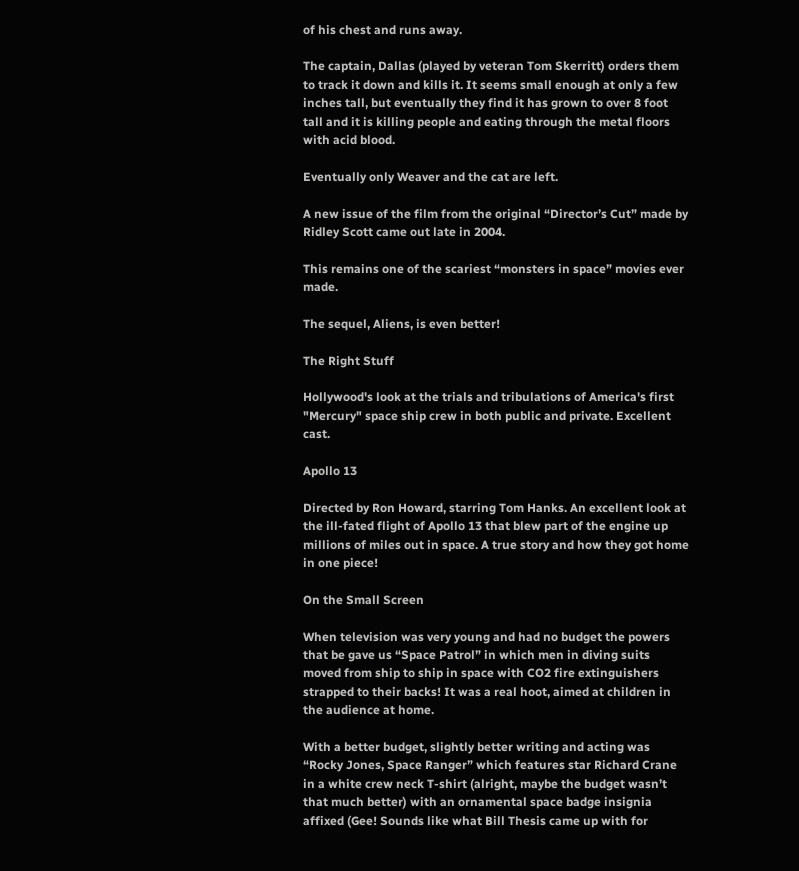of his chest and runs away.

The captain, Dallas (played by veteran Tom Skerritt) orders them to track it down and kills it. It seems small enough at only a few inches tall, but eventually they find it has grown to over 8 foot tall and it is killing people and eating through the metal floors with acid blood.

Eventually only Weaver and the cat are left.

A new issue of the film from the original “Director’s Cut” made by Ridley Scott came out late in 2004.

This remains one of the scariest “monsters in space” movies ever made.

The sequel, Aliens, is even better!

The Right Stuff

Hollywood's look at the trials and tribulations of America's first "Mercury" space ship crew in both public and private. Excellent cast.

Apollo 13

Directed by Ron Howard, starring Tom Hanks. An excellent look at the ill-fated flight of Apollo 13 that blew part of the engine up millions of miles out in space. A true story and how they got home in one piece!

On the Small Screen

When television was very young and had no budget the powers that be gave us “Space Patrol” in which men in diving suits moved from ship to ship in space with CO2 fire extinguishers strapped to their backs! It was a real hoot, aimed at children in the audience at home.

With a better budget, slightly better writing and acting was “Rocky Jones, Space Ranger” which features star Richard Crane in a white crew neck T-shirt (alright, maybe the budget wasn’t that much better) with an ornamental space badge insignia affixed (Gee! Sounds like what Bill Thesis came up with for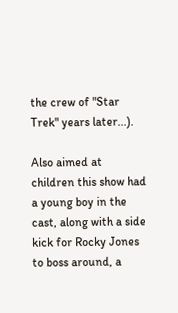the crew of "Star Trek" years later...).

Also aimed at children this show had a young boy in the cast, along with a side kick for Rocky Jones to boss around, a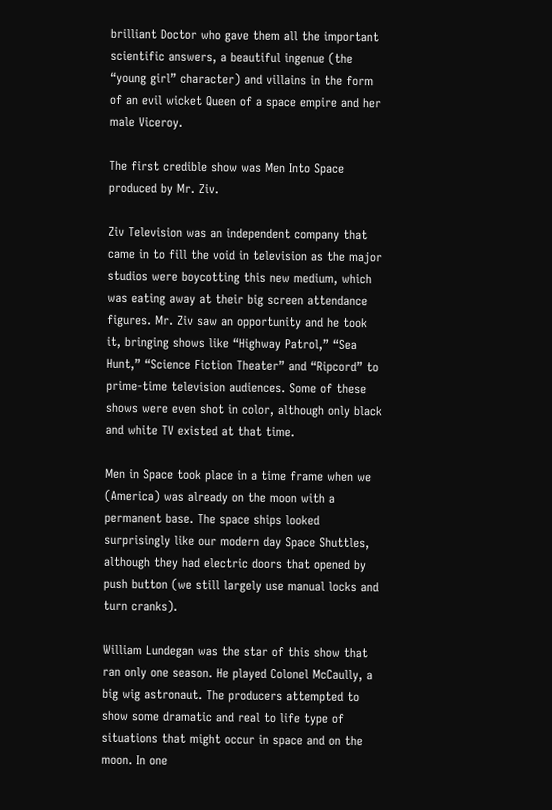brilliant Doctor who gave them all the important scientific answers, a beautiful ingenue (the “young girl” character) and villains in the form of an evil wicket Queen of a space empire and her male Viceroy.

The first credible show was Men Into Space produced by Mr. Ziv.

Ziv Television was an independent company that came in to fill the void in television as the major studios were boycotting this new medium, which was eating away at their big screen attendance figures. Mr. Ziv saw an opportunity and he took it, bringing shows like “Highway Patrol,” “Sea Hunt,” “Science Fiction Theater” and “Ripcord” to prime-time television audiences. Some of these shows were even shot in color, although only black and white TV existed at that time.

Men in Space took place in a time frame when we (America) was already on the moon with a permanent base. The space ships looked surprisingly like our modern day Space Shuttles, although they had electric doors that opened by push button (we still largely use manual locks and turn cranks).

William Lundegan was the star of this show that ran only one season. He played Colonel McCaully, a big wig astronaut. The producers attempted to show some dramatic and real to life type of situations that might occur in space and on the moon. In one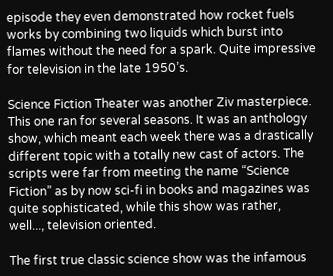episode they even demonstrated how rocket fuels works by combining two liquids which burst into flames without the need for a spark. Quite impressive for television in the late 1950’s.

Science Fiction Theater was another Ziv masterpiece. This one ran for several seasons. It was an anthology show, which meant each week there was a drastically different topic with a totally new cast of actors. The scripts were far from meeting the name “Science Fiction” as by now sci-fi in books and magazines was quite sophisticated, while this show was rather, well..., television oriented.

The first true classic science show was the infamous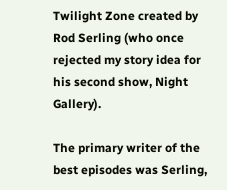Twilight Zone created by Rod Serling (who once rejected my story idea for his second show, Night Gallery).

The primary writer of the best episodes was Serling,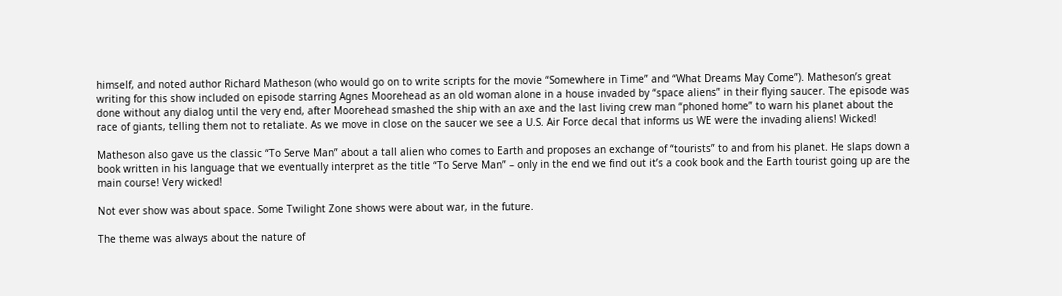himself, and noted author Richard Matheson (who would go on to write scripts for the movie “Somewhere in Time” and “What Dreams May Come”). Matheson’s great writing for this show included on episode starring Agnes Moorehead as an old woman alone in a house invaded by “space aliens” in their flying saucer. The episode was done without any dialog until the very end, after Moorehead smashed the ship with an axe and the last living crew man “phoned home” to warn his planet about the race of giants, telling them not to retaliate. As we move in close on the saucer we see a U.S. Air Force decal that informs us WE were the invading aliens! Wicked!

Matheson also gave us the classic “To Serve Man” about a tall alien who comes to Earth and proposes an exchange of “tourists” to and from his planet. He slaps down a book written in his language that we eventually interpret as the title “To Serve Man” – only in the end we find out it’s a cook book and the Earth tourist going up are the main course! Very wicked!

Not ever show was about space. Some Twilight Zone shows were about war, in the future.

The theme was always about the nature of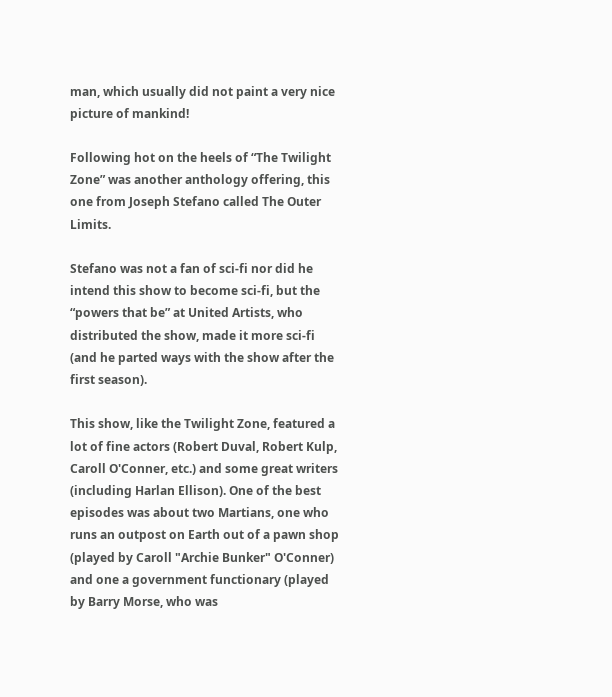man, which usually did not paint a very nice picture of mankind!

Following hot on the heels of “The Twilight Zone” was another anthology offering, this one from Joseph Stefano called The Outer Limits.

Stefano was not a fan of sci-fi nor did he intend this show to become sci-fi, but the “powers that be” at United Artists, who distributed the show, made it more sci-fi (and he parted ways with the show after the first season).

This show, like the Twilight Zone, featured a lot of fine actors (Robert Duval, Robert Kulp, Caroll O'Conner, etc.) and some great writers (including Harlan Ellison). One of the best episodes was about two Martians, one who runs an outpost on Earth out of a pawn shop (played by Caroll "Archie Bunker" O'Conner) and one a government functionary (played by Barry Morse, who was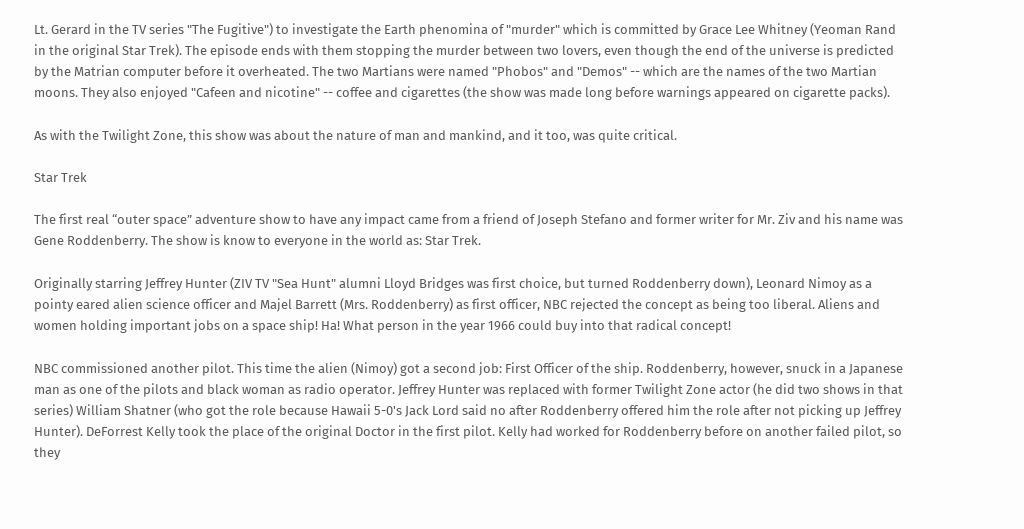Lt. Gerard in the TV series "The Fugitive") to investigate the Earth phenomina of "murder" which is committed by Grace Lee Whitney (Yeoman Rand in the original Star Trek). The episode ends with them stopping the murder between two lovers, even though the end of the universe is predicted by the Matrian computer before it overheated. The two Martians were named "Phobos" and "Demos" -- which are the names of the two Martian moons. They also enjoyed "Cafeen and nicotine" -- coffee and cigarettes (the show was made long before warnings appeared on cigarette packs).

As with the Twilight Zone, this show was about the nature of man and mankind, and it too, was quite critical.

Star Trek

The first real “outer space” adventure show to have any impact came from a friend of Joseph Stefano and former writer for Mr. Ziv and his name was Gene Roddenberry. The show is know to everyone in the world as: Star Trek.

Originally starring Jeffrey Hunter (ZIV TV "Sea Hunt" alumni Lloyd Bridges was first choice, but turned Roddenberry down), Leonard Nimoy as a pointy eared alien science officer and Majel Barrett (Mrs. Roddenberry) as first officer, NBC rejected the concept as being too liberal. Aliens and women holding important jobs on a space ship! Ha! What person in the year 1966 could buy into that radical concept!

NBC commissioned another pilot. This time the alien (Nimoy) got a second job: First Officer of the ship. Roddenberry, however, snuck in a Japanese man as one of the pilots and black woman as radio operator. Jeffrey Hunter was replaced with former Twilight Zone actor (he did two shows in that series) William Shatner (who got the role because Hawaii 5-0's Jack Lord said no after Roddenberry offered him the role after not picking up Jeffrey Hunter). DeForrest Kelly took the place of the original Doctor in the first pilot. Kelly had worked for Roddenberry before on another failed pilot, so they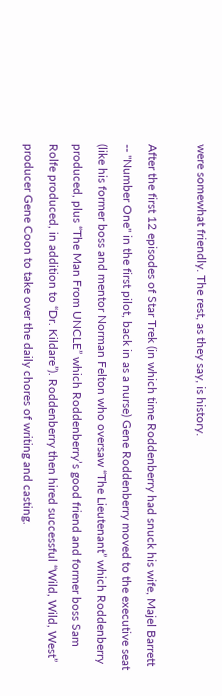were somewhat friendly. The rest, as they say, is history.

After the first 12 episodes of Star Trek (in which time Roddenberry had snuck his wife, Majel Barrett -- "Number One" in the first pilot, back in as a nurse) Gene Roddenberry moved to the executive seat (like his former boss and mentor Norman Felton who oversaw “The Lieutenant” which Roddenberry produced, plus “The Man From UNCLE” which Roddenberry’s good friend and former boss Sam Rolfe produced, in addition to “Dr. Kildare”). Roddenberry then hired successful “Wild, Wild, West” producer Gene Coon to take over the daily chores of writing and casting.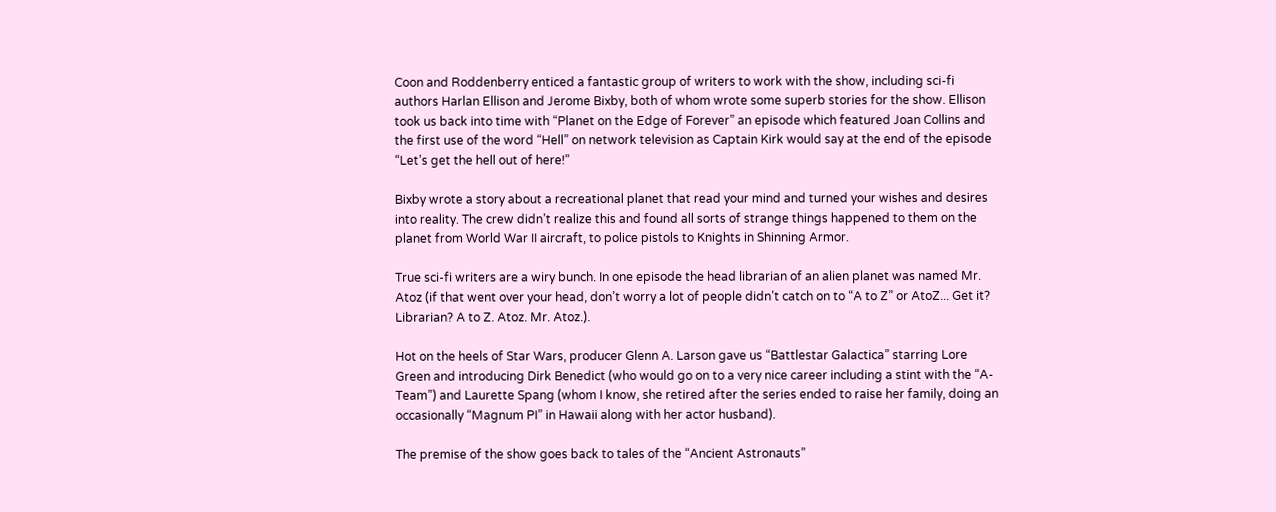Coon and Roddenberry enticed a fantastic group of writers to work with the show, including sci-fi authors Harlan Ellison and Jerome Bixby, both of whom wrote some superb stories for the show. Ellison took us back into time with “Planet on the Edge of Forever” an episode which featured Joan Collins and the first use of the word “Hell” on network television as Captain Kirk would say at the end of the episode “Let’s get the hell out of here!”

Bixby wrote a story about a recreational planet that read your mind and turned your wishes and desires into reality. The crew didn’t realize this and found all sorts of strange things happened to them on the planet from World War II aircraft, to police pistols to Knights in Shinning Armor.

True sci-fi writers are a wiry bunch. In one episode the head librarian of an alien planet was named Mr. Atoz (if that went over your head, don’t worry a lot of people didn’t catch on to “A to Z” or AtoZ... Get it? Librarian? A to Z. Atoz. Mr. Atoz.).

Hot on the heels of Star Wars, producer Glenn A. Larson gave us “Battlestar Galactica” starring Lore Green and introducing Dirk Benedict (who would go on to a very nice career including a stint with the “A-Team”) and Laurette Spang (whom I know, she retired after the series ended to raise her family, doing an occasionally “Magnum PI” in Hawaii along with her actor husband).

The premise of the show goes back to tales of the “Ancient Astronauts”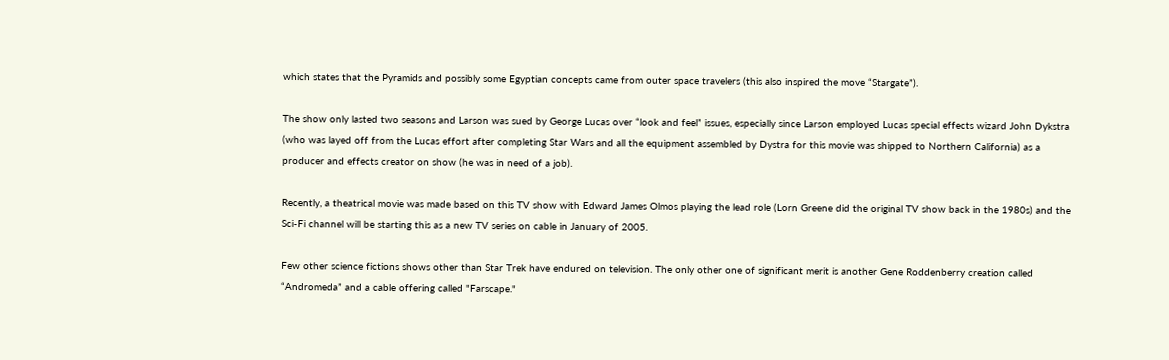which states that the Pyramids and possibly some Egyptian concepts came from outer space travelers (this also inspired the move “Stargate”).

The show only lasted two seasons and Larson was sued by George Lucas over “look and feel” issues, especially since Larson employed Lucas special effects wizard John Dykstra (who was layed off from the Lucas effort after completing Star Wars and all the equipment assembled by Dystra for this movie was shipped to Northern California) as a producer and effects creator on show (he was in need of a job).

Recently, a theatrical movie was made based on this TV show with Edward James Olmos playing the lead role (Lorn Greene did the original TV show back in the 1980s) and the Sci-Fi channel will be starting this as a new TV series on cable in January of 2005.

Few other science fictions shows other than Star Trek have endured on television. The only other one of significant merit is another Gene Roddenberry creation called “Andromeda” and a cable offering called "Farscape."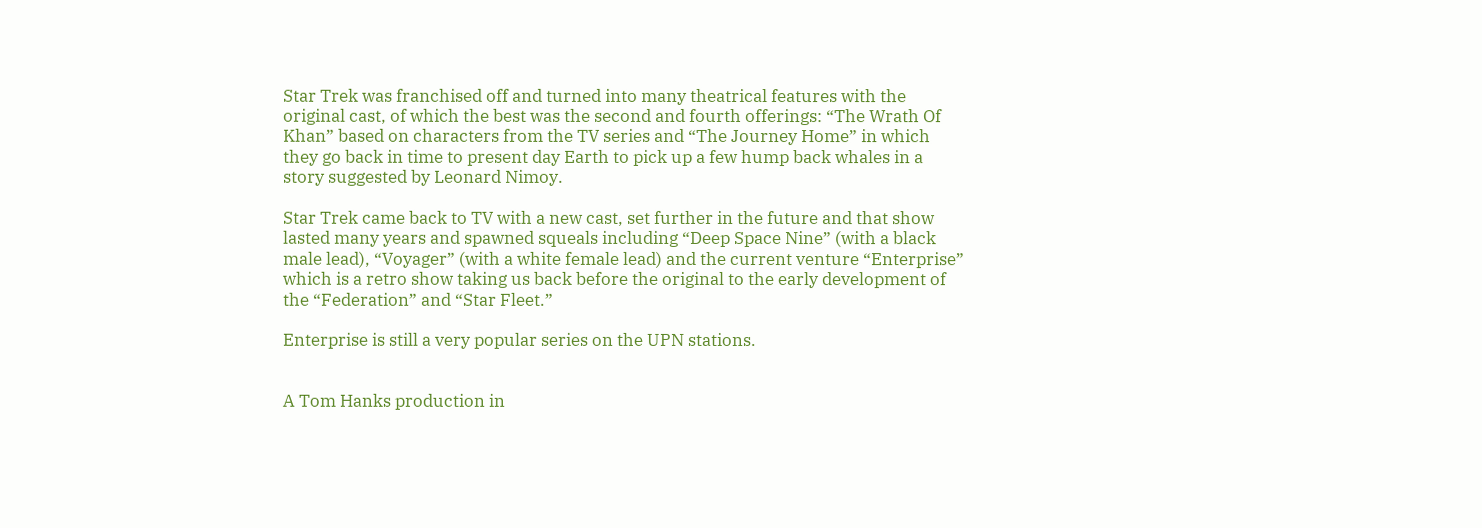Star Trek was franchised off and turned into many theatrical features with the original cast, of which the best was the second and fourth offerings: “The Wrath Of Khan” based on characters from the TV series and “The Journey Home” in which they go back in time to present day Earth to pick up a few hump back whales in a story suggested by Leonard Nimoy.

Star Trek came back to TV with a new cast, set further in the future and that show lasted many years and spawned squeals including “Deep Space Nine” (with a black male lead), “Voyager” (with a white female lead) and the current venture “Enterprise” which is a retro show taking us back before the original to the early development of the “Federation” and “Star Fleet.”

Enterprise is still a very popular series on the UPN stations.


A Tom Hanks production in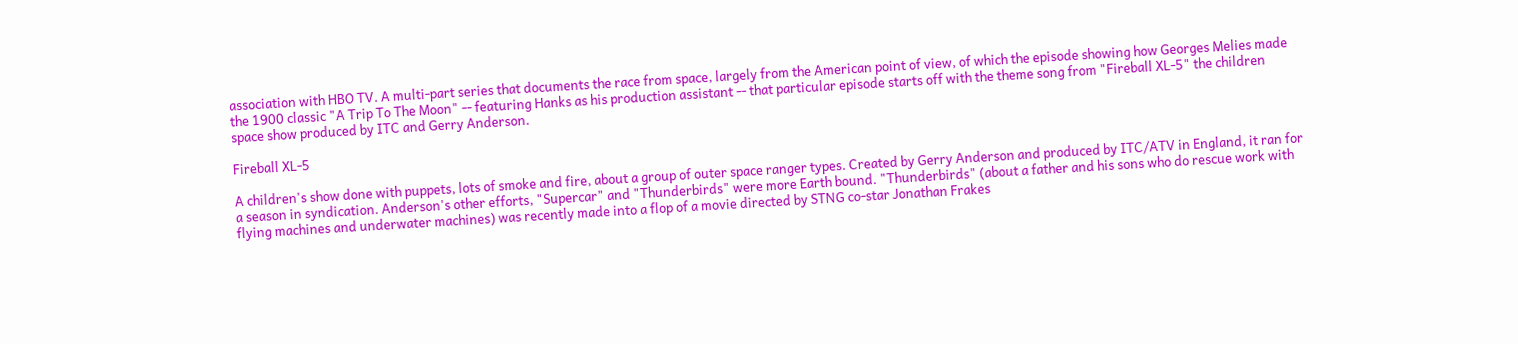association with HBO TV. A multi-part series that documents the race from space, largely from the American point of view, of which the episode showing how Georges Melies made the 1900 classic "A Trip To The Moon" -- featuring Hanks as his production assistant -- that particular episode starts off with the theme song from "Fireball XL-5" the children space show produced by ITC and Gerry Anderson.

Fireball XL-5

A children's show done with puppets, lots of smoke and fire, about a group of outer space ranger types. Created by Gerry Anderson and produced by ITC/ATV in England, it ran for a season in syndication. Anderson's other efforts, "Supercar" and "Thunderbirds" were more Earth bound. "Thunderbirds" (about a father and his sons who do rescue work with flying machines and underwater machines) was recently made into a flop of a movie directed by STNG co-star Jonathan Frakes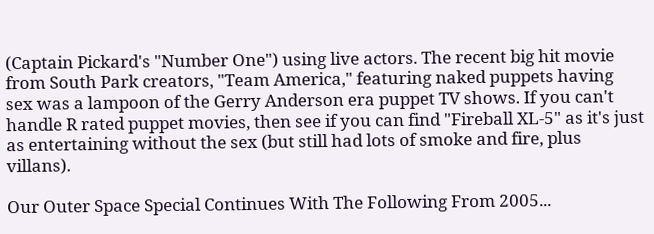(Captain Pickard's "Number One") using live actors. The recent big hit movie from South Park creators, "Team America," featuring naked puppets having sex was a lampoon of the Gerry Anderson era puppet TV shows. If you can't handle R rated puppet movies, then see if you can find "Fireball XL-5" as it's just as entertaining without the sex (but still had lots of smoke and fire, plus villans).

Our Outer Space Special Continues With The Following From 2005...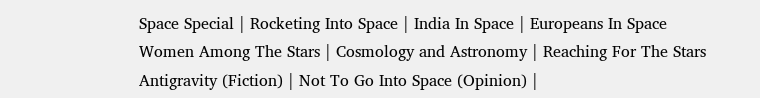Space Special | Rocketing Into Space | India In Space | Europeans In Space
Women Among The Stars | Cosmology and Astronomy | Reaching For The Stars
Antigravity (Fiction) | Not To Go Into Space (Opinion) |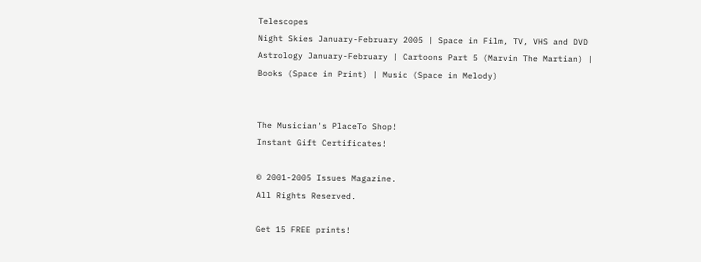Telescopes
Night Skies January-February 2005 | Space in Film, TV, VHS and DVD
Astrology January-February | Cartoons Part 5 (Marvin The Martian) | Books (Space in Print) | Music (Space in Melody)


The Musician's PlaceTo Shop!
Instant Gift Certificates!

© 2001-2005 Issues Magazine.
All Rights Reserved.

Get 15 FREE prints!